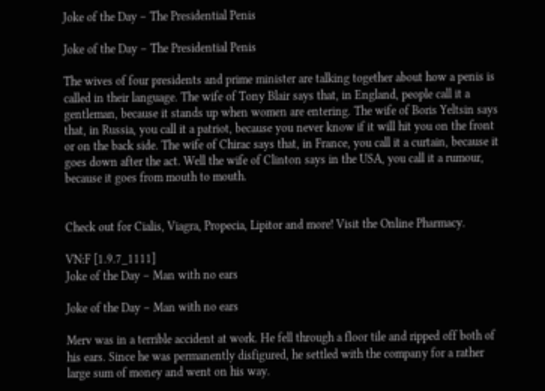Joke of the Day – The Presidential Penis

Joke of the Day – The Presidential Penis

The wives of four presidents and prime minister are talking together about how a penis is called in their language. The wife of Tony Blair says that, in England, people call it a gentleman, because it stands up when women are entering. The wife of Boris Yeltsin says that, in Russia, you call it a patriot, because you never know if it will hit you on the front or on the back side. The wife of Chirac says that, in France, you call it a curtain, because it goes down after the act. Well the wife of Clinton says in the USA, you call it a rumour, because it goes from mouth to mouth.


Check out for Cialis, Viagra, Propecia, Lipitor and more! Visit the Online Pharmacy.

VN:F [1.9.7_1111]
Joke of the Day – Man with no ears

Joke of the Day – Man with no ears

Merv was in a terrible accident at work. He fell through a floor tile and ripped off both of his ears. Since he was permanently disfigured, he settled with the company for a rather large sum of money and went on his way.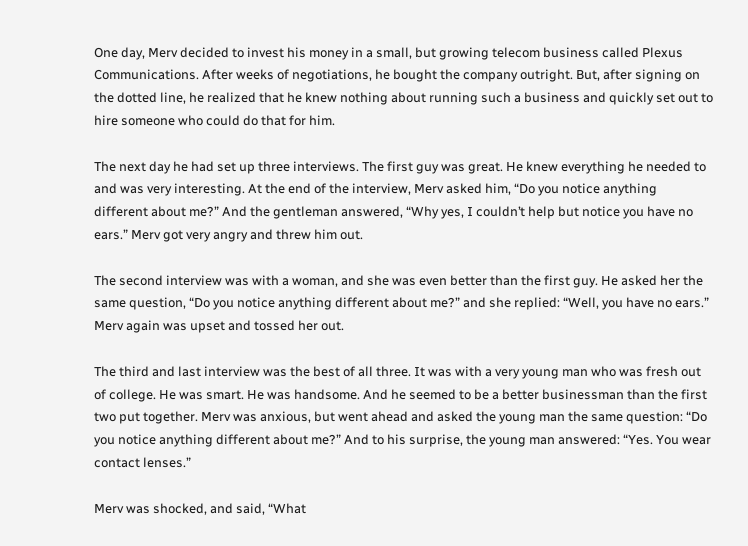One day, Merv decided to invest his money in a small, but growing telecom business called Plexus Communications. After weeks of negotiations, he bought the company outright. But, after signing on the dotted line, he realized that he knew nothing about running such a business and quickly set out to hire someone who could do that for him.

The next day he had set up three interviews. The first guy was great. He knew everything he needed to and was very interesting. At the end of the interview, Merv asked him, “Do you notice anything different about me?” And the gentleman answered, “Why yes, I couldn’t help but notice you have no ears.” Merv got very angry and threw him out.

The second interview was with a woman, and she was even better than the first guy. He asked her the same question, “Do you notice anything different about me?” and she replied: “Well, you have no ears.” Merv again was upset and tossed her out.

The third and last interview was the best of all three. It was with a very young man who was fresh out of college. He was smart. He was handsome. And he seemed to be a better businessman than the first two put together. Merv was anxious, but went ahead and asked the young man the same question: “Do you notice anything different about me?” And to his surprise, the young man answered: “Yes. You wear contact lenses.”

Merv was shocked, and said, “What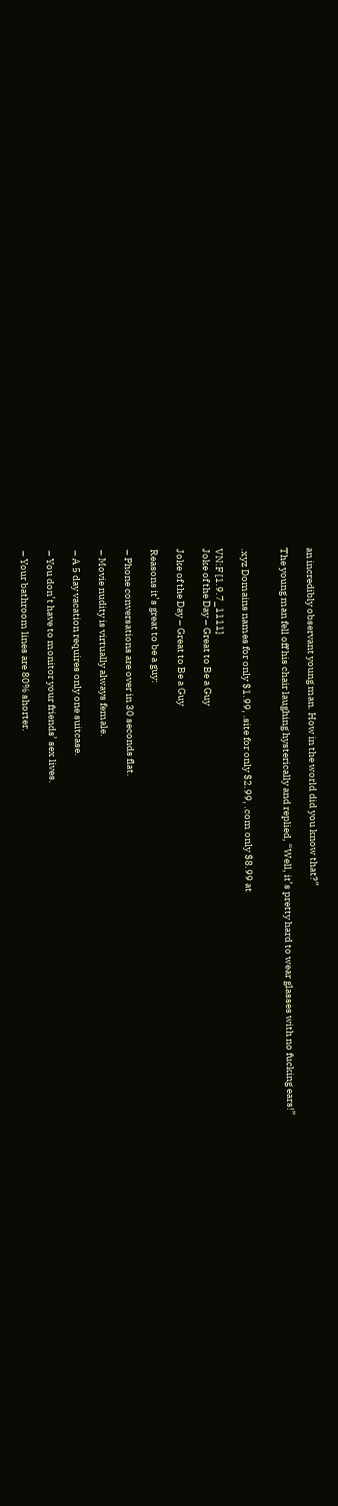an incredibly observant young man. How in the world did you know that?”

The young man fell off his chair laughing hysterically and replied, “Well, it’s pretty hard to wear glasses with no fucking ears!”


.xyz Domains names for only $1.99, .site for only $2.99, .com only $8.99 at

VN:F [1.9.7_1111]
Joke of the Day – Great to Be a Guy

Joke of the Day – Great to Be a Guy

Reasons it’s great to be a guy:

– Phone conversations are over in 30 seconds flat.

– Movie nudity is virtually always female.

– A 5 day vacation requires only one suitcase.

– You don’t have to monitor your friends’ sex lives.

– Your bathroom lines are 80% shorter.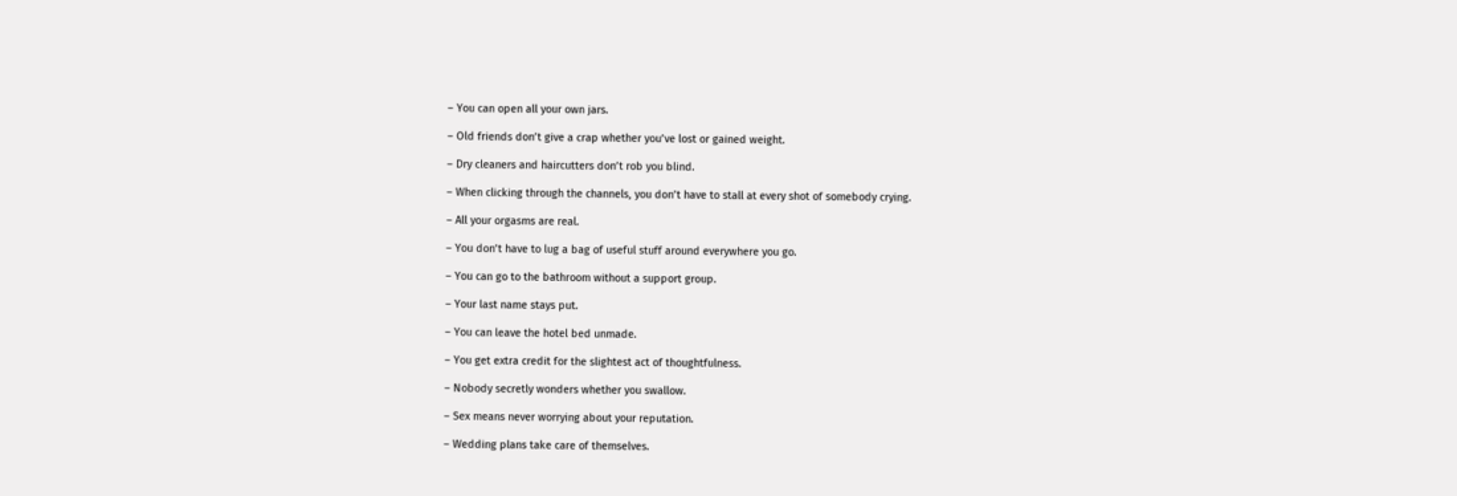– You can open all your own jars.

– Old friends don’t give a crap whether you’ve lost or gained weight.

– Dry cleaners and haircutters don’t rob you blind.

– When clicking through the channels, you don’t have to stall at every shot of somebody crying.

– All your orgasms are real.

– You don’t have to lug a bag of useful stuff around everywhere you go.

– You can go to the bathroom without a support group.

– Your last name stays put.

– You can leave the hotel bed unmade.

– You get extra credit for the slightest act of thoughtfulness.

– Nobody secretly wonders whether you swallow.

– Sex means never worrying about your reputation.

– Wedding plans take care of themselves.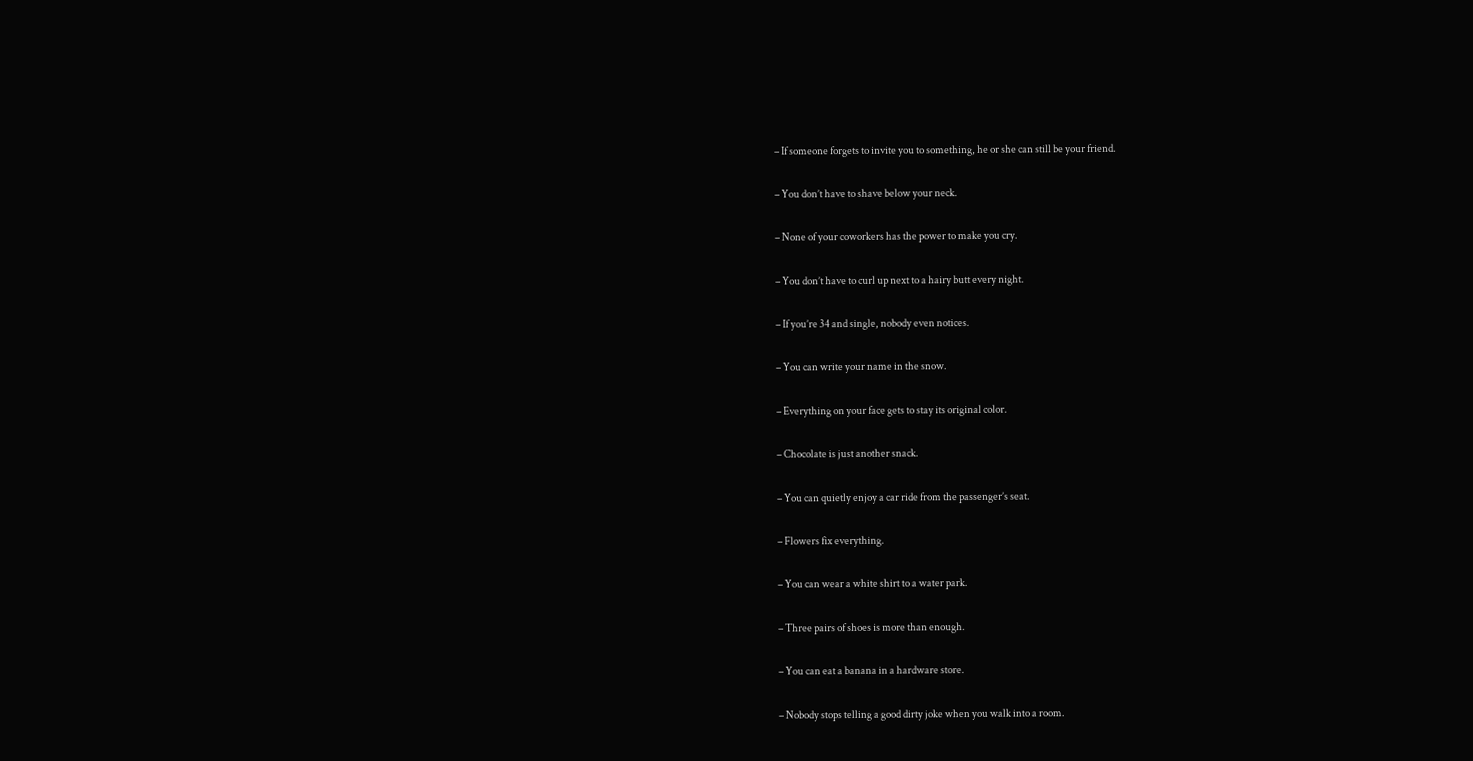– If someone forgets to invite you to something, he or she can still be your friend.

– You don’t have to shave below your neck.

– None of your coworkers has the power to make you cry.

– You don’t have to curl up next to a hairy butt every night.

– If you’re 34 and single, nobody even notices.

– You can write your name in the snow.

– Everything on your face gets to stay its original color.

– Chocolate is just another snack.

– You can quietly enjoy a car ride from the passenger’s seat.

– Flowers fix everything.

– You can wear a white shirt to a water park.

– Three pairs of shoes is more than enough.

– You can eat a banana in a hardware store.

– Nobody stops telling a good dirty joke when you walk into a room.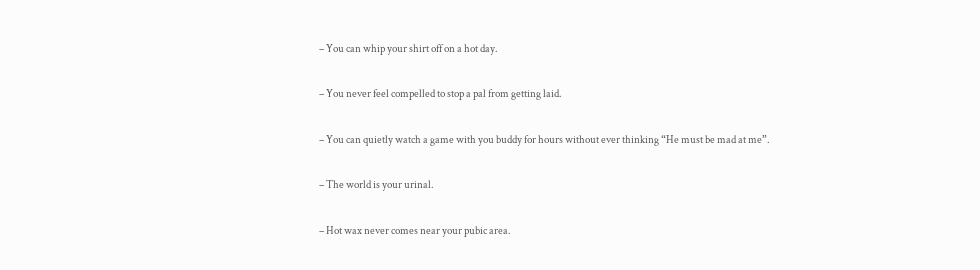– You can whip your shirt off on a hot day.

– You never feel compelled to stop a pal from getting laid.

– You can quietly watch a game with you buddy for hours without ever thinking “He must be mad at me”.

– The world is your urinal.

– Hot wax never comes near your pubic area.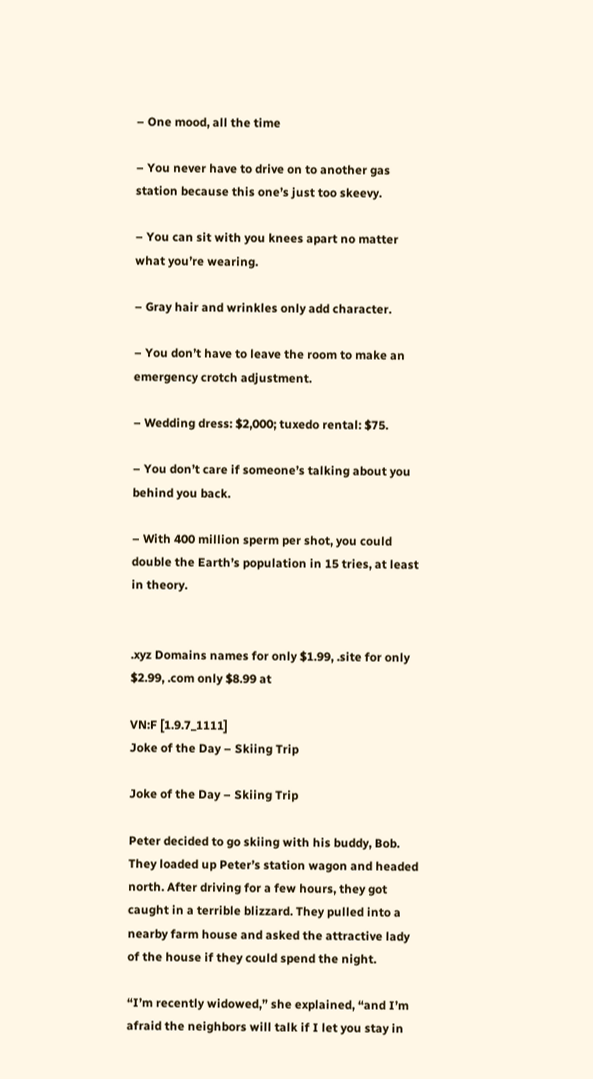– One mood, all the time

– You never have to drive on to another gas station because this one’s just too skeevy.

– You can sit with you knees apart no matter what you’re wearing.

– Gray hair and wrinkles only add character.

– You don’t have to leave the room to make an emergency crotch adjustment.

– Wedding dress: $2,000; tuxedo rental: $75.

– You don’t care if someone’s talking about you behind you back.

– With 400 million sperm per shot, you could double the Earth’s population in 15 tries, at least in theory.


.xyz Domains names for only $1.99, .site for only $2.99, .com only $8.99 at

VN:F [1.9.7_1111]
Joke of the Day – Skiing Trip

Joke of the Day – Skiing Trip

Peter decided to go skiing with his buddy, Bob. They loaded up Peter’s station wagon and headed north. After driving for a few hours, they got caught in a terrible blizzard. They pulled into a nearby farm house and asked the attractive lady of the house if they could spend the night.

“I’m recently widowed,” she explained, “and I’m afraid the neighbors will talk if I let you stay in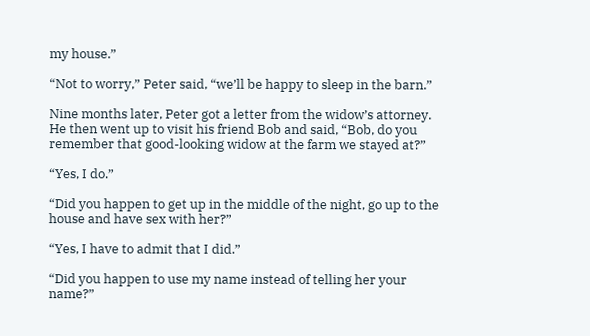my house.”

“Not to worry,” Peter said, “we’ll be happy to sleep in the barn.”

Nine months later, Peter got a letter from the widow’s attorney. He then went up to visit his friend Bob and said, “Bob, do you remember that good-looking widow at the farm we stayed at?”

“Yes, I do.”

“Did you happen to get up in the middle of the night, go up to the house and have sex with her?”

“Yes, I have to admit that I did.”

“Did you happen to use my name instead of telling her your name?”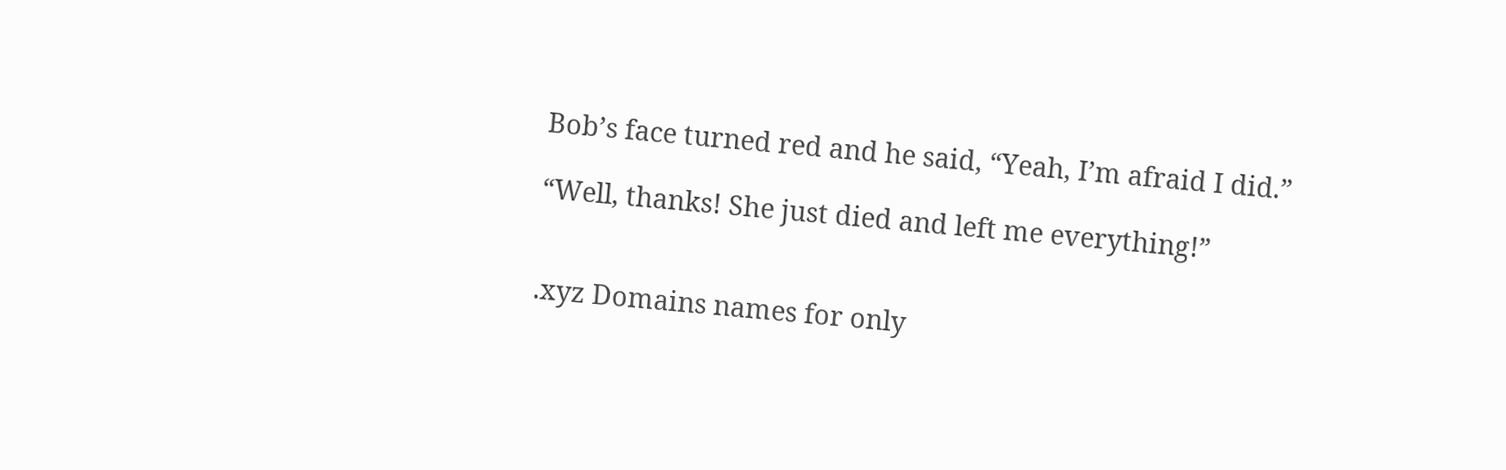Bob’s face turned red and he said, “Yeah, I’m afraid I did.”

“Well, thanks! She just died and left me everything!”


.xyz Domains names for only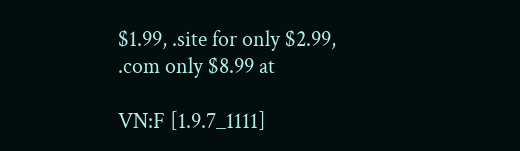$1.99, .site for only $2.99, .com only $8.99 at

VN:F [1.9.7_1111]